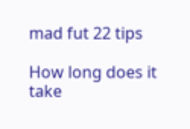mad fut 22 tips

How long does it take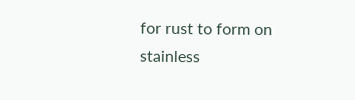for rust to form on stainless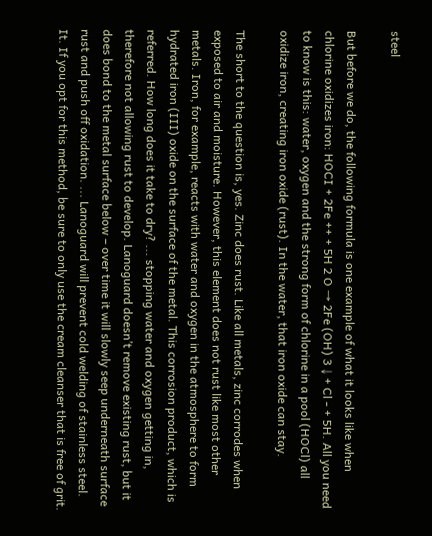steel

But before we do, the following formula is one example of what it looks like when chlorine oxidizes iron: HOCI + 2Fe ++ + 5H 2 O → 2Fe (OH) 3 ↓ + Cl - + 5H. All you need to know is this: water, oxygen and the strong form of chlorine in a pool (HOCl) all oxidize iron, creating iron oxide (rust). In the water, that iron oxide can stay.

The short to the question is, yes. Zinc does rust. Like all metals, zinc corrodes when exposed to air and moisture. However, this element does not rust like most other metals. Iron, for example, reacts with water and oxygen in the atmosphere to form hydrated iron (III) oxide on the surface of the metal. This corrosion product, which is referred. How long does it take to dry? ... stopping water and oxygen getting in, therefore not allowing rust to develop. Lanoguard doesn’t remove existing rust, but it does bond to the metal surface below – over time it will slowly seep underneath surface rust and push off oxidation. ... Lanoguard will prevent cold welding of stainless steel. It. If you opt for this method, be sure to only use the cream cleanser that is free of grit.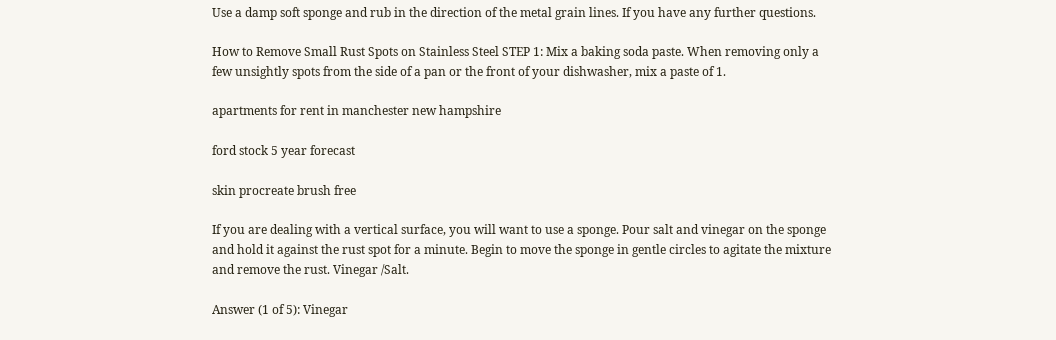Use a damp soft sponge and rub in the direction of the metal grain lines. If you have any further questions.

How to Remove Small Rust Spots on Stainless Steel STEP 1: Mix a baking soda paste. When removing only a few unsightly spots from the side of a pan or the front of your dishwasher, mix a paste of 1.

apartments for rent in manchester new hampshire

ford stock 5 year forecast

skin procreate brush free

If you are dealing with a vertical surface, you will want to use a sponge. Pour salt and vinegar on the sponge and hold it against the rust spot for a minute. Begin to move the sponge in gentle circles to agitate the mixture and remove the rust. Vinegar /Salt.

Answer (1 of 5): Vinegar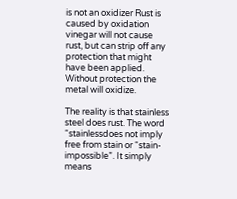is not an oxidizer Rust is caused by oxidation vinegar will not cause rust, but can strip off any protection that might have been applied. Without protection the metal will oxidize.

The reality is that stainless steel does rust. The word “stainlessdoes not imply free from stain or “stain-impossible”. It simply means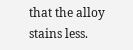that the alloy stains less.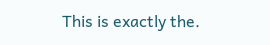This is exactly the.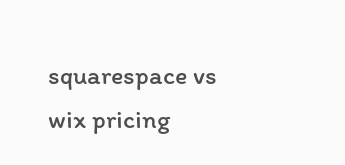squarespace vs wix pricing